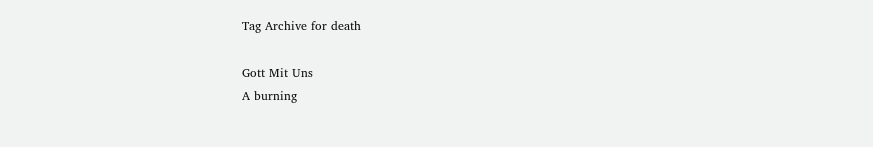Tag Archive for death

Gott Mit Uns
A burning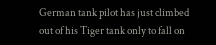German tank pilot has just climbed out of his Tiger tank only to fall on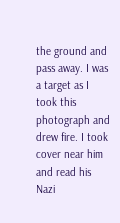the ground and pass away. I was a target as I took this photograph and drew fire. I took cover near him and read his Nazi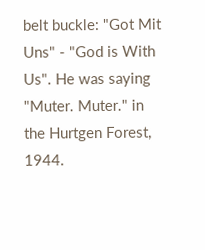belt buckle: "Got Mit Uns" - "God is With Us". He was saying "Muter. Muter." in the Hurtgen Forest, 1944.